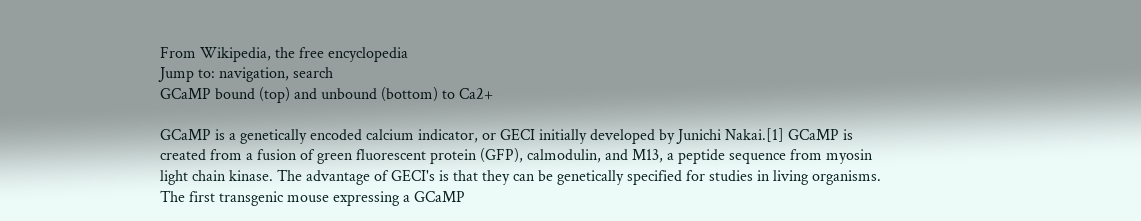From Wikipedia, the free encyclopedia
Jump to: navigation, search
GCaMP bound (top) and unbound (bottom) to Ca2+

GCaMP is a genetically encoded calcium indicator, or GECI initially developed by Junichi Nakai.[1] GCaMP is created from a fusion of green fluorescent protein (GFP), calmodulin, and M13, a peptide sequence from myosin light chain kinase. The advantage of GECI's is that they can be genetically specified for studies in living organisms. The first transgenic mouse expressing a GCaMP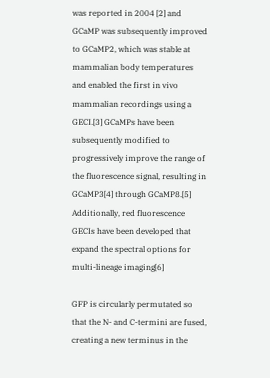was reported in 2004 [2] and GCaMP was subsequently improved to GCaMP2, which was stable at mammalian body temperatures and enabled the first in vivo mammalian recordings using a GECI.[3] GCaMPs have been subsequently modified to progressively improve the range of the fluorescence signal, resulting in GCaMP3[4] through GCaMP8.[5] Additionally, red fluorescence GECIs have been developed that expand the spectral options for multi-lineage imaging[6]

GFP is circularly permutated so that the N- and C-termini are fused, creating a new terminus in the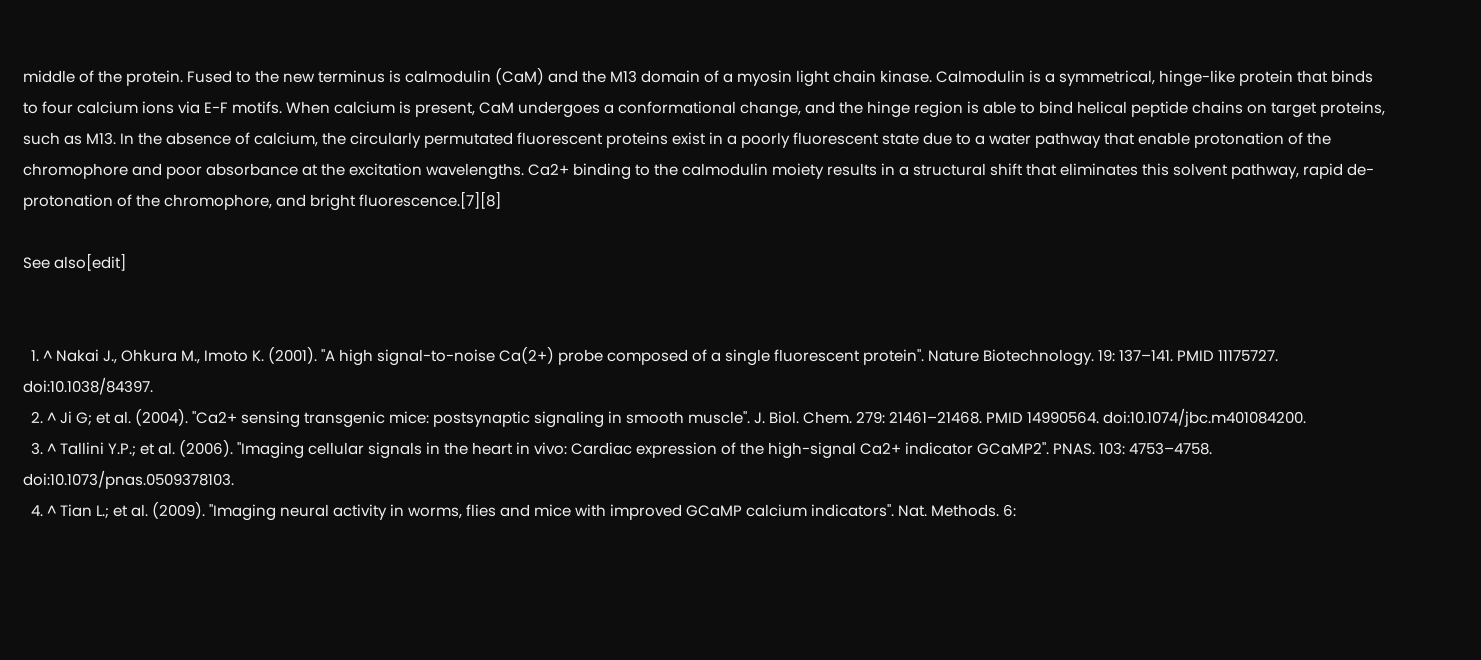middle of the protein. Fused to the new terminus is calmodulin (CaM) and the M13 domain of a myosin light chain kinase. Calmodulin is a symmetrical, hinge-like protein that binds to four calcium ions via E-F motifs. When calcium is present, CaM undergoes a conformational change, and the hinge region is able to bind helical peptide chains on target proteins, such as M13. In the absence of calcium, the circularly permutated fluorescent proteins exist in a poorly fluorescent state due to a water pathway that enable protonation of the chromophore and poor absorbance at the excitation wavelengths. Ca2+ binding to the calmodulin moiety results in a structural shift that eliminates this solvent pathway, rapid de-protonation of the chromophore, and bright fluorescence.[7][8]

See also[edit]


  1. ^ Nakai J., Ohkura M., Imoto K. (2001). "A high signal-to-noise Ca(2+) probe composed of a single fluorescent protein". Nature Biotechnology. 19: 137–141. PMID 11175727. doi:10.1038/84397.
  2. ^ Ji G; et al. (2004). "Ca2+ sensing transgenic mice: postsynaptic signaling in smooth muscle". J. Biol. Chem. 279: 21461–21468. PMID 14990564. doi:10.1074/jbc.m401084200.
  3. ^ Tallini Y.P.; et al. (2006). "Imaging cellular signals in the heart in vivo: Cardiac expression of the high-signal Ca2+ indicator GCaMP2". PNAS. 103: 4753–4758. doi:10.1073/pnas.0509378103.
  4. ^ Tian L.; et al. (2009). "Imaging neural activity in worms, flies and mice with improved GCaMP calcium indicators". Nat. Methods. 6: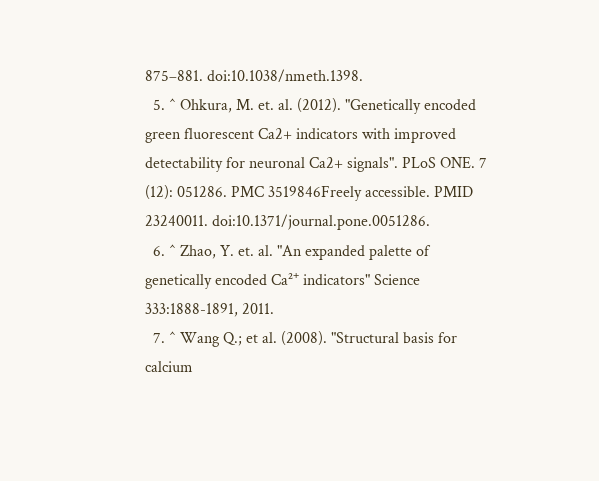875–881. doi:10.1038/nmeth.1398.
  5. ^ Ohkura, M. et. al. (2012). "Genetically encoded green fluorescent Ca2+ indicators with improved detectability for neuronal Ca2+ signals". PLoS ONE. 7 (12): 051286. PMC 3519846Freely accessible. PMID 23240011. doi:10.1371/journal.pone.0051286.
  6. ^ Zhao, Y. et. al. "An expanded palette of genetically encoded Ca²⁺ indicators" Science 333:1888-1891, 2011.
  7. ^ Wang Q.; et al. (2008). "Structural basis for calcium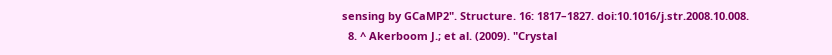sensing by GCaMP2". Structure. 16: 1817–1827. doi:10.1016/j.str.2008.10.008.
  8. ^ Akerboom J.; et al. (2009). "Crystal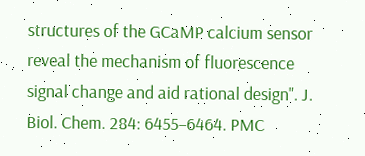structures of the GCaMP calcium sensor reveal the mechanism of fluorescence signal change and aid rational design". J. Biol. Chem. 284: 6455–6464. PMC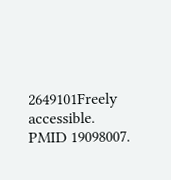2649101Freely accessible. PMID 19098007.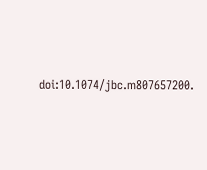doi:10.1074/jbc.m807657200.